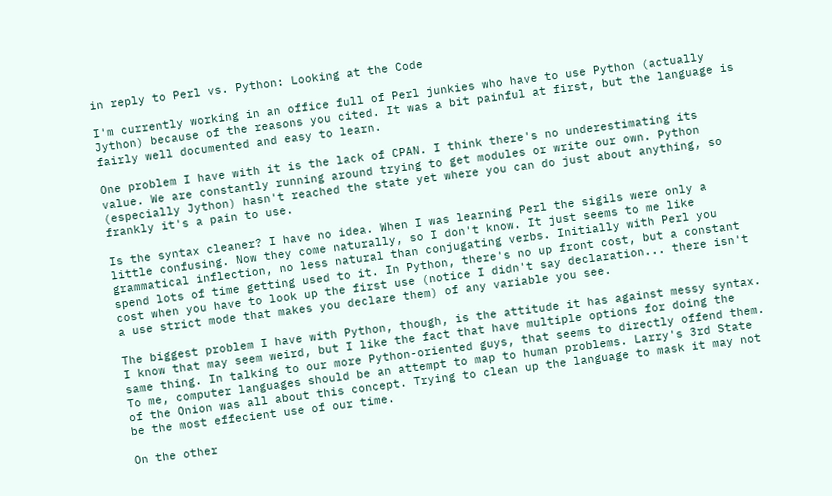in reply to Perl vs. Python: Looking at the Code

I'm currently working in an office full of Perl junkies who have to use Python (actually Jython) because of the reasons you cited. It was a bit painful at first, but the language is fairly well documented and easy to learn.

One problem I have with it is the lack of CPAN. I think there's no underestimating its value. We are constantly running around trying to get modules or write our own. Python (especially Jython) hasn't reached the state yet where you can do just about anything, so frankly it's a pain to use.

Is the syntax cleaner? I have no idea. When I was learning Perl the sigils were only a little confusing. Now they come naturally, so I don't know. It just seems to me like grammatical inflection, no less natural than conjugating verbs. Initially with Perl you spend lots of time getting used to it. In Python, there's no up front cost, but a constant cost when you have to look up the first use (notice I didn't say declaration... there isn't a use strict mode that makes you declare them) of any variable you see.

The biggest problem I have with Python, though, is the attitude it has against messy syntax. I know that may seem weird, but I like the fact that have multiple options for doing the same thing. In talking to our more Python-oriented guys, that seems to directly offend them. To me, computer languages should be an attempt to map to human problems. Larry's 3rd State of the Onion was all about this concept. Trying to clean up the language to mask it may not be the most effecient use of our time.

On the other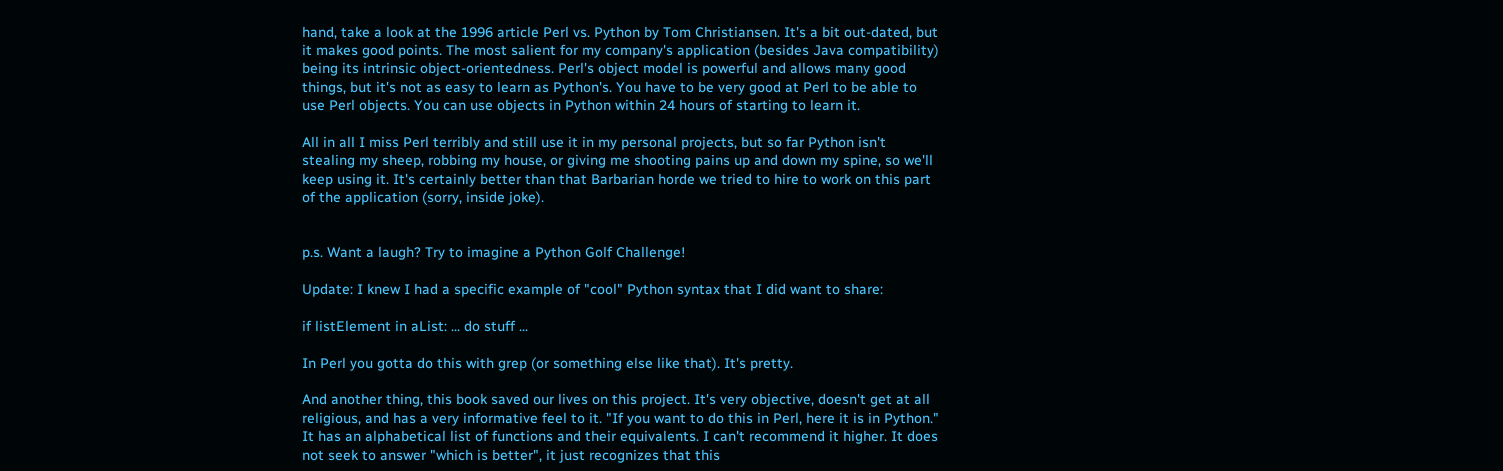hand, take a look at the 1996 article Perl vs. Python by Tom Christiansen. It's a bit out-dated, but it makes good points. The most salient for my company's application (besides Java compatibility) being its intrinsic object-orientedness. Perl's object model is powerful and allows many good things, but it's not as easy to learn as Python's. You have to be very good at Perl to be able to use Perl objects. You can use objects in Python within 24 hours of starting to learn it.

All in all I miss Perl terribly and still use it in my personal projects, but so far Python isn't stealing my sheep, robbing my house, or giving me shooting pains up and down my spine, so we'll keep using it. It's certainly better than that Barbarian horde we tried to hire to work on this part of the application (sorry, inside joke).


p.s. Want a laugh? Try to imagine a Python Golf Challenge!

Update: I knew I had a specific example of "cool" Python syntax that I did want to share:

if listElement in aList: ... do stuff ...

In Perl you gotta do this with grep (or something else like that). It's pretty.

And another thing, this book saved our lives on this project. It's very objective, doesn't get at all religious, and has a very informative feel to it. "If you want to do this in Perl, here it is in Python." It has an alphabetical list of functions and their equivalents. I can't recommend it higher. It does not seek to answer "which is better", it just recognizes that this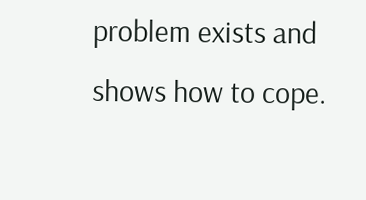problem exists and shows how to cope.